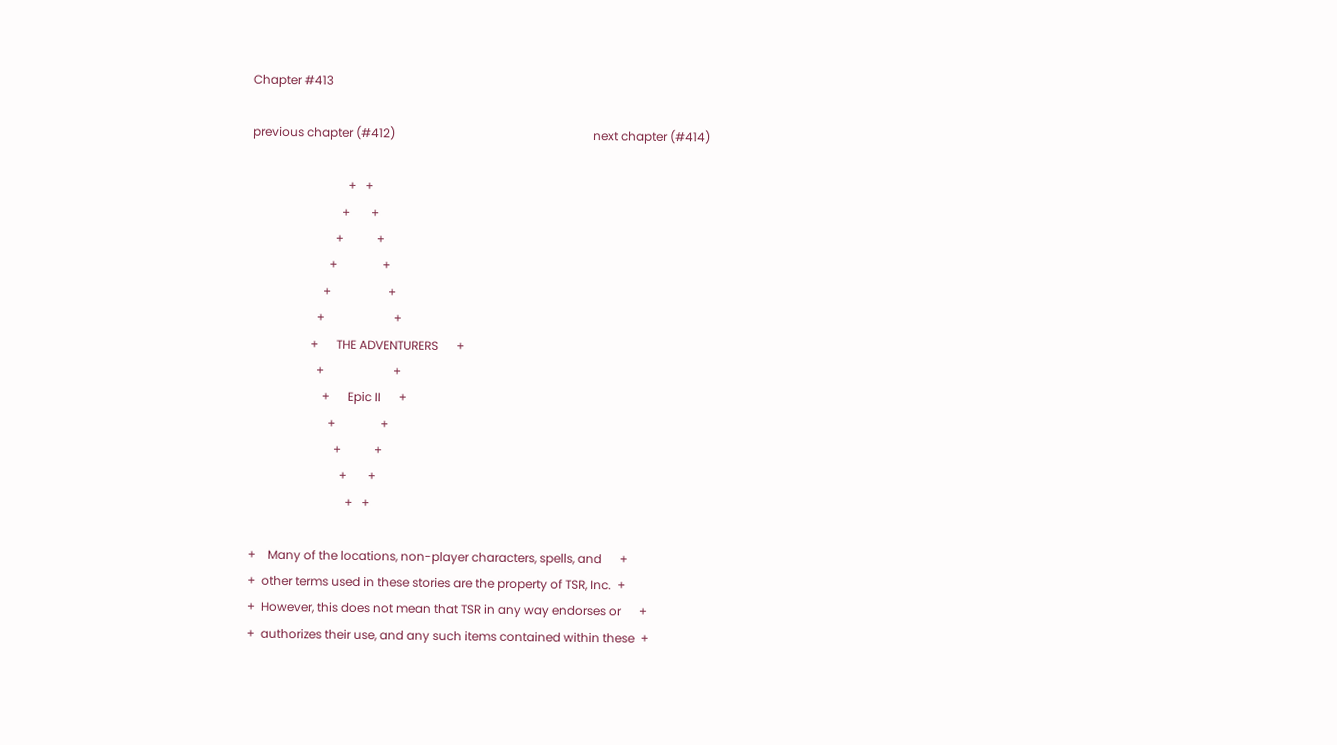Chapter #413

previous chapter (#412)                                                                  next chapter (#414)

                                +   +
                              +       +
                            +           +
                          +               +
                        +                   +
                      +                       +
                    +      THE ADVENTURERS      +
                      +                       +
                        +      Epic II      +
                          +               +
                            +           +
                              +       +
                                +   +

+    Many of the locations, non-player characters, spells, and      +
+  other terms used in these stories are the property of TSR, Inc.  +
+  However, this does not mean that TSR in any way endorses or      +
+  authorizes their use, and any such items contained within these  +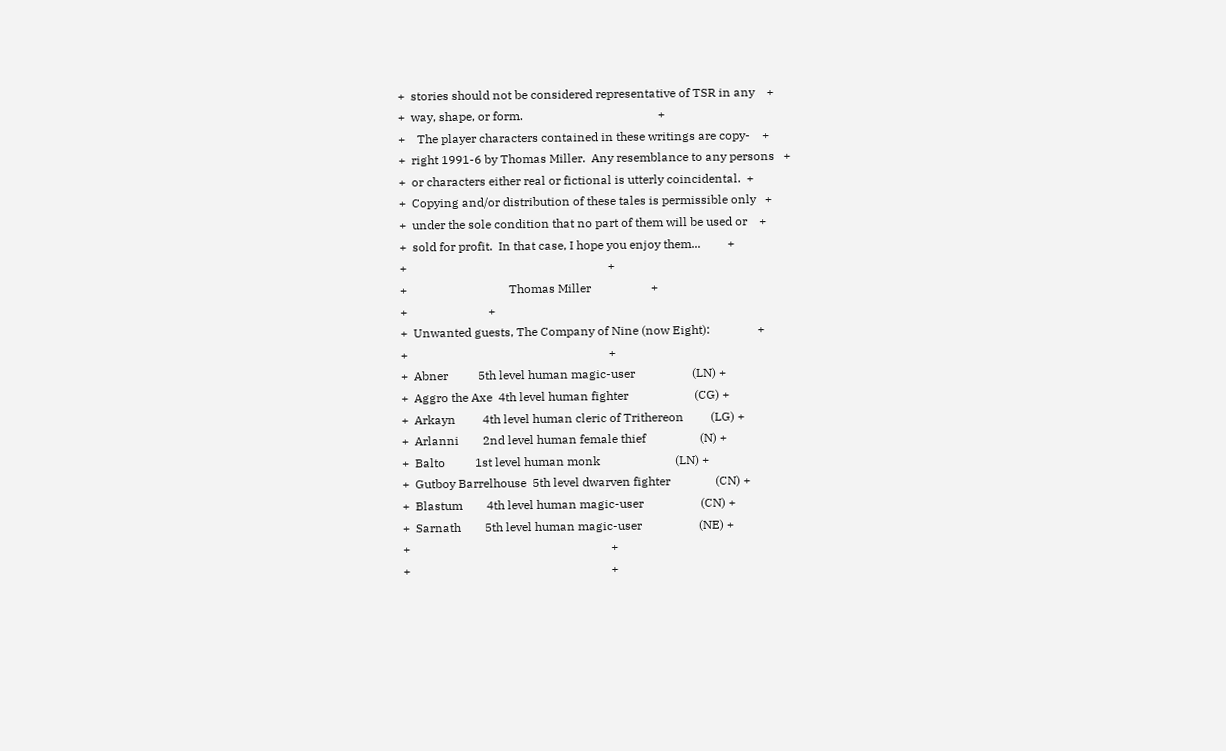+  stories should not be considered representative of TSR in any    +
+  way, shape, or form.                                             +
+    The player characters contained in these writings are copy-    +
+  right 1991-6 by Thomas Miller.  Any resemblance to any persons   +
+  or characters either real or fictional is utterly coincidental.  +
+  Copying and/or distribution of these tales is permissible only   +
+  under the sole condition that no part of them will be used or    +
+  sold for profit.  In that case, I hope you enjoy them...         +
+                                                                   +
+                                  Thomas Miller                    +
+                           +
+  Unwanted guests, The Company of Nine (now Eight):                +
+                                                                   +
+  Abner          5th level human magic-user                   (LN) +
+  Aggro the Axe  4th level human fighter                      (CG) +
+  Arkayn         4th level human cleric of Trithereon         (LG) +
+  Arlanni        2nd level human female thief                  (N) +
+  Balto          1st level human monk                         (LN) +
+  Gutboy Barrelhouse  5th level dwarven fighter               (CN) +
+  Blastum        4th level human magic-user                   (CN) +
+  Sarnath        5th level human magic-user                   (NE) +
+                                                                   +
+                                                                   +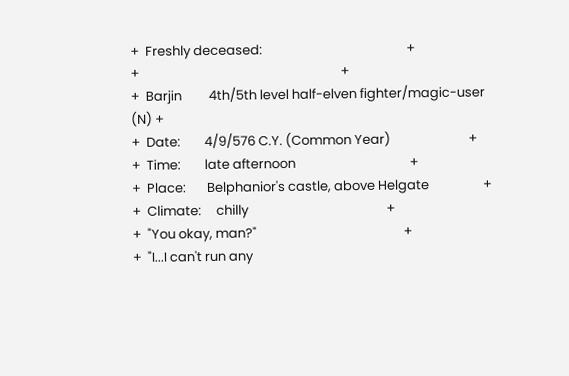+  Freshly deceased:                                                +
+                                                                   +
+  Barjin         4th/5th level half-elven fighter/magic-user   (N) +
+  Date:        4/9/576 C.Y. (Common Year)                          +
+  Time:        late afternoon                                      +
+  Place:       Belphanior's castle, above Helgate                  +
+  Climate:     chilly                                              +
+  "You okay, man?"                                                 +
+  "I...I can't run any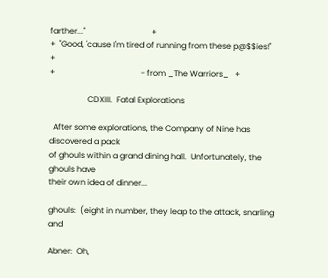farther..."                                 +
+  "Good, 'cause I'm tired of running from these p@$$ies!"          +
+                                           - from _The Warriors_   +

                   CDXIII.  Fatal Explorations

  After some explorations, the Company of Nine has discovered a pack
of ghouls within a grand dining hall.  Unfortunately, the ghouls have
their own idea of dinner...

ghouls:  (eight in number, they leap to the attack, snarling and

Abner:  Oh,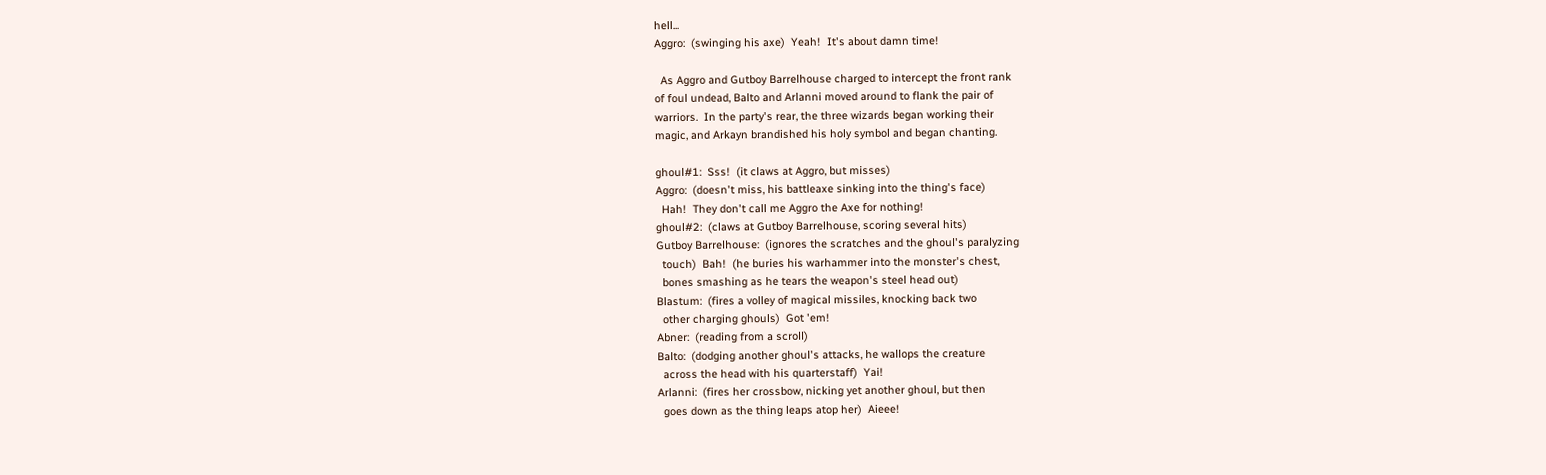hell...
Aggro:  (swinging his axe)  Yeah!  It's about damn time!

  As Aggro and Gutboy Barrelhouse charged to intercept the front rank
of foul undead, Balto and Arlanni moved around to flank the pair of
warriors.  In the party's rear, the three wizards began working their
magic, and Arkayn brandished his holy symbol and began chanting.

ghoul#1:  Sss!  (it claws at Aggro, but misses)
Aggro:  (doesn't miss, his battleaxe sinking into the thing's face)
  Hah!  They don't call me Aggro the Axe for nothing!
ghoul#2:  (claws at Gutboy Barrelhouse, scoring several hits)
Gutboy Barrelhouse:  (ignores the scratches and the ghoul's paralyzing
  touch)  Bah!  (he buries his warhammer into the monster's chest,
  bones smashing as he tears the weapon's steel head out)
Blastum:  (fires a volley of magical missiles, knocking back two
  other charging ghouls)  Got 'em!
Abner:  (reading from a scroll)
Balto:  (dodging another ghoul's attacks, he wallops the creature
  across the head with his quarterstaff)  Yai!
Arlanni:  (fires her crossbow, nicking yet another ghoul, but then
  goes down as the thing leaps atop her)  Aieee!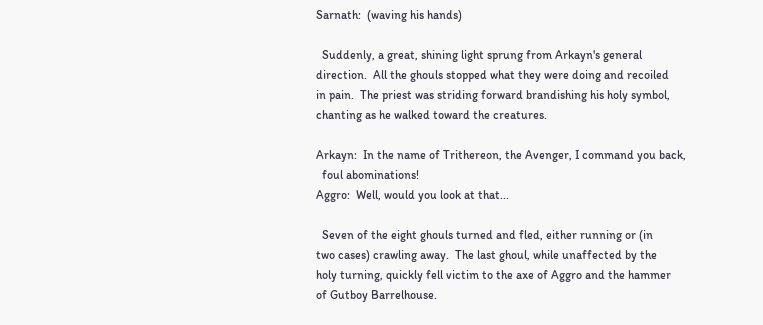Sarnath:  (waving his hands)

  Suddenly, a great, shining light sprung from Arkayn's general
direction.  All the ghouls stopped what they were doing and recoiled
in pain.  The priest was striding forward brandishing his holy symbol,
chanting as he walked toward the creatures.

Arkayn:  In the name of Trithereon, the Avenger, I command you back,
  foul abominations!
Aggro:  Well, would you look at that...

  Seven of the eight ghouls turned and fled, either running or (in
two cases) crawling away.  The last ghoul, while unaffected by the
holy turning, quickly fell victim to the axe of Aggro and the hammer
of Gutboy Barrelhouse.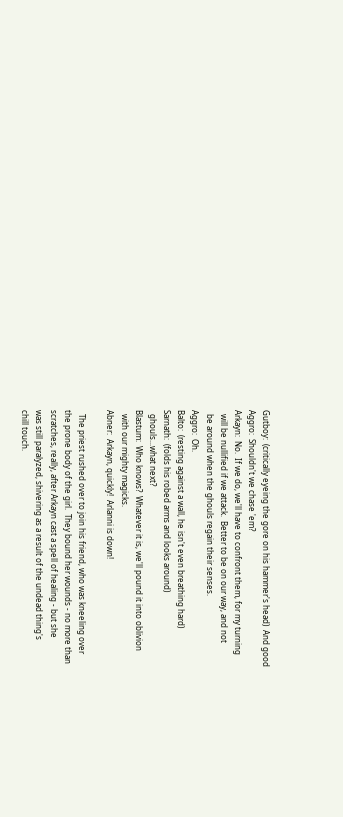Gutboy:  (critically eyeing the gore on his hammer's head)  And good
Aggro:  Shouldn't we chase 'em?
Arkayn:  No.  If we do, we'll have to confront them, for my turning
  will be nullified if we attack.  Better to be on our way, and not
  be around when the ghouls regain their senses.
Aggro:  Oh.
Balto:  (resting against a wall, he isn't even breathing hard)
Sarnath:  (folds his robed arms and looks around)
  ghouls...what next?
Blastum:  Who knows?  Whatever it is, we'll pound it into oblivion
  with our mighty magicks.
Abner:  Arkayn, quickly!  Arlanni is down!

  The priest rushed over to join his friend, who was kneeling over
the prone body of the girl.  They bound her wounds - no more than
scratches, really, after Arkayn cast a spell of healing - but she
was still paralyzed, shivering as a result of the undead thing's
chill touch.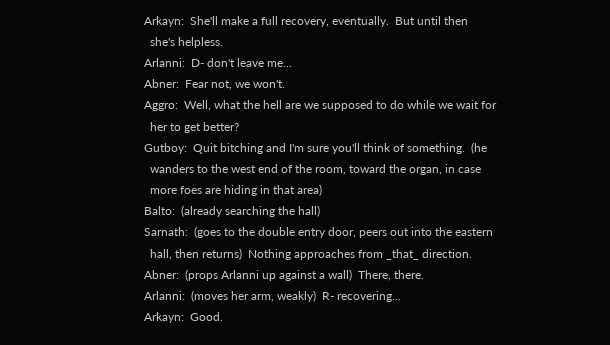Arkayn:  She'll make a full recovery, eventually.  But until then
  she's helpless.
Arlanni:  D- don't leave me...
Abner:  Fear not, we won't.
Aggro:  Well, what the hell are we supposed to do while we wait for
  her to get better?
Gutboy:  Quit bitching and I'm sure you'll think of something.  (he
  wanders to the west end of the room, toward the organ, in case
  more foes are hiding in that area)
Balto:  (already searching the hall)
Sarnath:  (goes to the double entry door, peers out into the eastern
  hall, then returns)  Nothing approaches from _that_ direction.
Abner:  (props Arlanni up against a wall)  There, there.
Arlanni:  (moves her arm, weakly)  R- recovering...
Arkayn:  Good.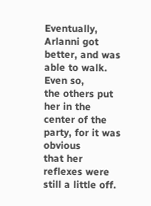Eventually, Arlanni got better, and was able to walk.  Even so,
the others put her in the center of the party, for it was obvious
that her reflexes were still a little off.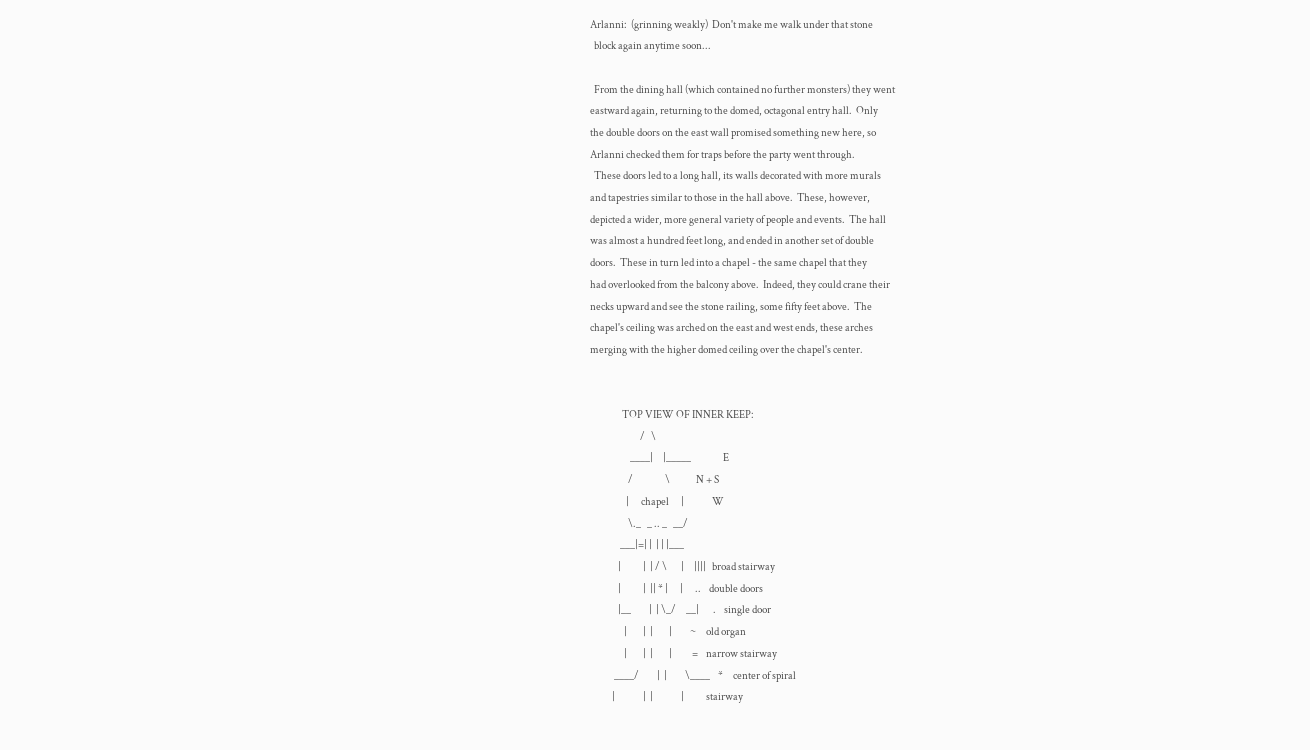Arlanni:  (grinning weakly)  Don't make me walk under that stone
  block again anytime soon...

  From the dining hall (which contained no further monsters) they went
eastward again, returning to the domed, octagonal entry hall.  Only
the double doors on the east wall promised something new here, so
Arlanni checked them for traps before the party went through.
  These doors led to a long hall, its walls decorated with more murals
and tapestries similar to those in the hall above.  These, however,
depicted a wider, more general variety of people and events.  The hall
was almost a hundred feet long, and ended in another set of double
doors.  These in turn led into a chapel - the same chapel that they
had overlooked from the balcony above.  Indeed, they could crane their
necks upward and see the stone railing, some fifty feet above.  The
chapel's ceiling was arched on the east and west ends, these arches
merging with the higher domed ceiling over the chapel's center.


                TOP VIEW OF INNER KEEP:
                         /   \
                    ____|     |_____                E
                   /                \             N + S
                  |      chapel      |              W
                   \._   _ .. _   __/
               ___|=| |  | | |___
              |           |  | / \       |     ||||   broad stairway
              |           |  || * |      |      ..    double doors
              |__         |  | \_/     __|       .    single door
                 |        |  |        |         ~     old organ
                 |        |  |        |          =    narrow stairway
            ____/         |  |         \____    *     center of spiral
           |              |  |              |           stairway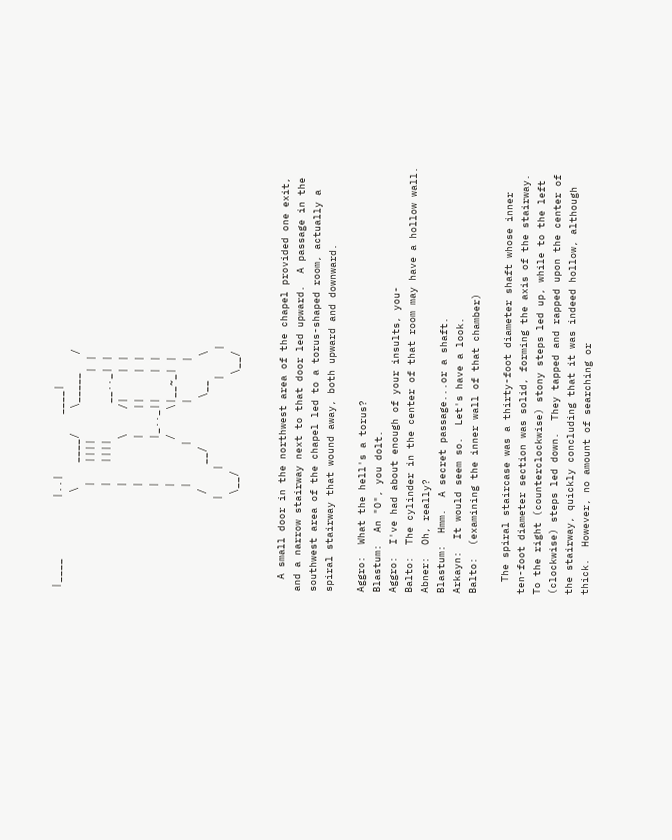|____          |..|          ____|
                \    ____/    \_____   /
                 |   ||||           | |
                 |   ||||      __.._| |
                 |       \    /|    | |
                 |       |    ||    | |
                 |       |_.._||    | |
                 |       /    \|__~_| |
                 |      |      |      |
                /    __/        \__    \
               |    |              |    |
                \__/                \__/


  A small door in the northwest area of the chapel provided one exit,
and a narrow stairway next to that door led upward.  A passage in the
southwest area of the chapel led to a torus-shaped room, actually a
spiral stairway that wound away, both upward and downward.

Aggro:  What the hell's a torus?
Blastum:  An "O", you dolt.
Aggro:  I've had about enough of your insults, you-
Balto:  The cylinder in the center of that room may have a hollow wall.
Abner:  Oh, really?
Blastum:  Hmm.  A secret passage...or a shaft.
Arkayn:  It would seem so.  Let's have a look.
Balto:  (examining the inner wall of that chamber)

  The spiral staircase was a thirty-foot diameter shaft whose inner
ten-foot diameter section was solid, forming the axis of the stairway.
To the right (counterclockwise) stony steps led up, while to the left
(clockwise) steps led down.  They tapped and rapped upon the center of
the stairway, quickly concluding that it was indeed hollow, although
thick.  However, no amount of searching or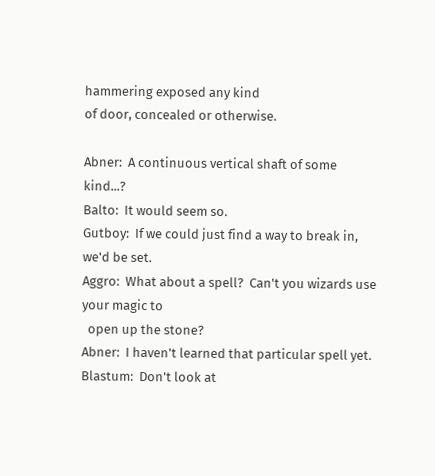hammering exposed any kind
of door, concealed or otherwise.

Abner:  A continuous vertical shaft of some kind...?
Balto:  It would seem so.
Gutboy:  If we could just find a way to break in, we'd be set.
Aggro:  What about a spell?  Can't you wizards use your magic to
  open up the stone?
Abner:  I haven't learned that particular spell yet.
Blastum:  Don't look at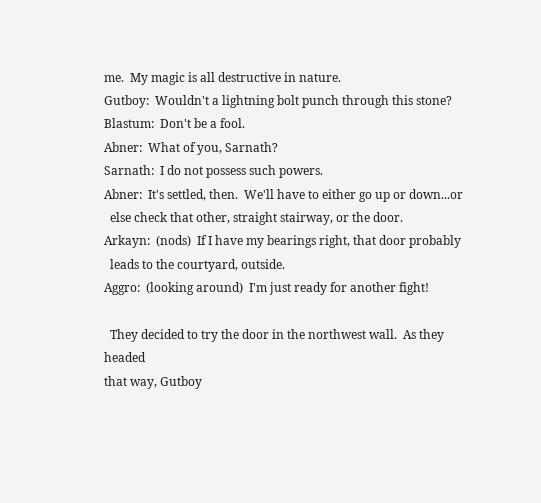me.  My magic is all destructive in nature.
Gutboy:  Wouldn't a lightning bolt punch through this stone?
Blastum:  Don't be a fool.
Abner:  What of you, Sarnath?
Sarnath:  I do not possess such powers.
Abner:  It's settled, then.  We'll have to either go up or down...or
  else check that other, straight stairway, or the door.
Arkayn:  (nods)  If I have my bearings right, that door probably
  leads to the courtyard, outside.
Aggro:  (looking around)  I'm just ready for another fight!

  They decided to try the door in the northwest wall.  As they headed
that way, Gutboy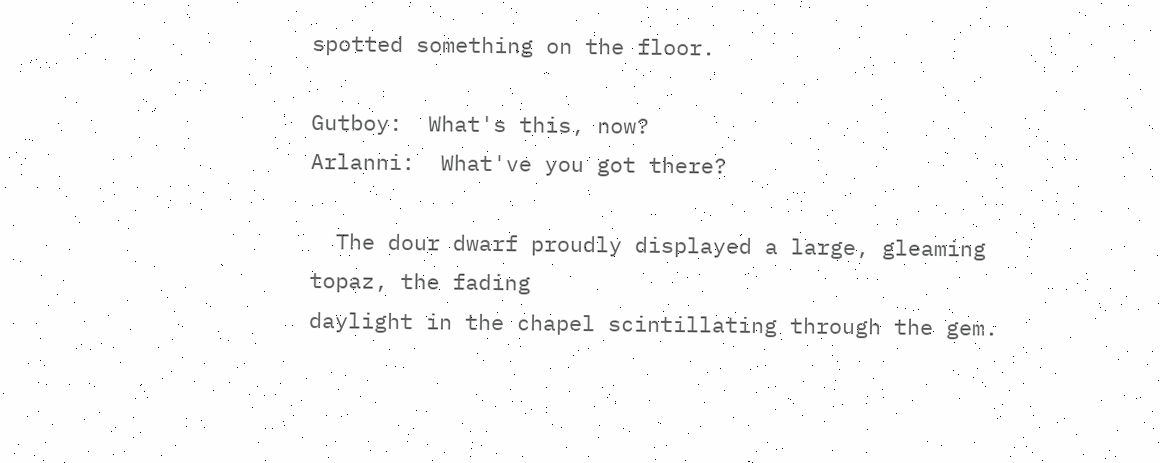spotted something on the floor.

Gutboy:  What's this, now?
Arlanni:  What've you got there?

  The dour dwarf proudly displayed a large, gleaming topaz, the fading
daylight in the chapel scintillating through the gem.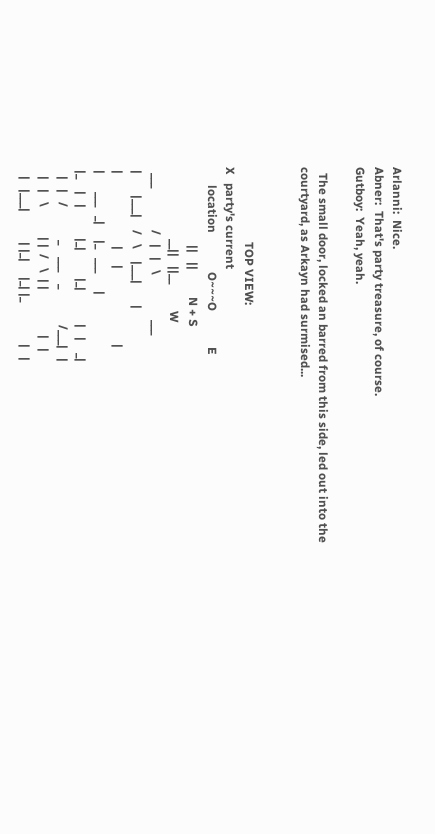Arlanni:  Nice.
Abner:  That's party treasure, of course.
Gutboy:  Yeah, yeah.

  The small door, locked an barred from this side, led out into the
courtyard, as Arkayn had surmised...


                         TOP VIEW:
X   party's current
      location             O~~~O            E
                          ||   ||         N + S
                        __||   ||__         W
  ___              /   |   |   \               ___
 |       |___|    /   \    |___|       |
 |                        |     |                         |
 |      ___   _|     |_   ___      |
 |_    |   |          |_|         |_|           |   |    _|
   |   |   /           _    ___    _            /___|   |
   |   |   \          | |  /   \  | |               |   |
   |   |___|          | |_|     |_| |_              |   |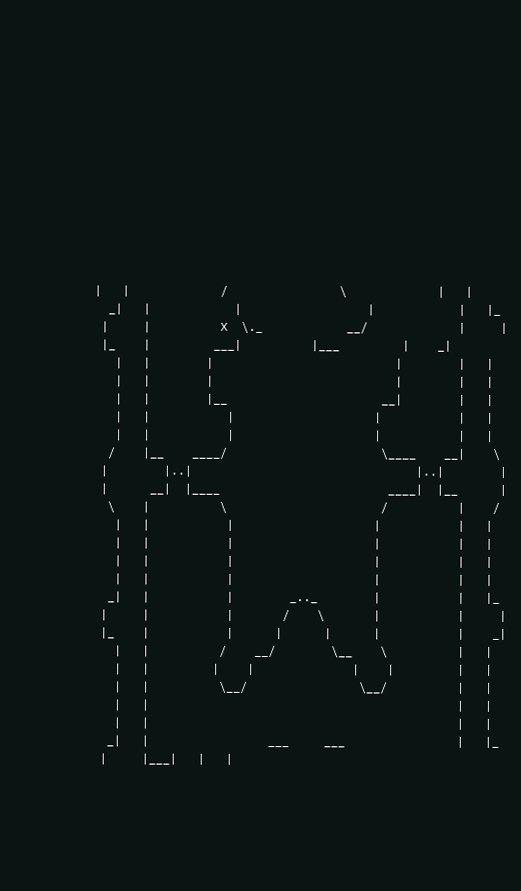|   |             /                \             |   |
  _|   |            |                  |            |   |_
 |     |          X  \._            __/             |     |
 |_    |         ___|          |___         |    _|
   |   |        |                          |        |   |
   |   |        |                          |        |   |
   |   |        |__                      __|        |   |
   |   |           |                    |           |   |
   |   |           |                    |           |   |
  /    |__    ____/                      \____    __|    \
 |        |..|                                |..|        |
 |      __|  |____                        ____|  |__      |
  \    |          \                      /          |    /
   |   |           |                    |           |   |
   |   |           |                    |           |   |
   |   |           |                    |           |   |
   |   |           |                    |           |   |
  _|   |           |        _.._        |           |   |_
 |     |           |       /    \       |           |     |
 |_    |           |      |      |      |           |    _|
   |   |          /    __/        \__    \          |   |
   |   |         |    |              |    |         |   |
   |   |          \__/                \__/          |   |
   |   |                                            |   |
   |   |                                            |   |
  _|   |                 ___     ___                |   |_
 |     |___|   |   |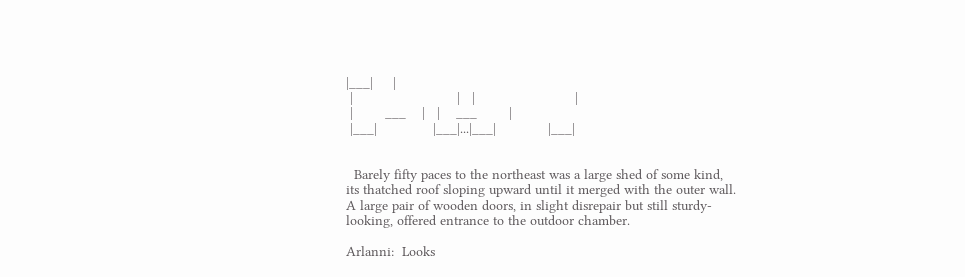|___|     |
 |                          |   |                         |
 |        ___    |   |    ___        |
 |___|              |___|...|___|             |___|


  Barely fifty paces to the northeast was a large shed of some kind,
its thatched roof sloping upward until it merged with the outer wall.
A large pair of wooden doors, in slight disrepair but still sturdy-
looking, offered entrance to the outdoor chamber.

Arlanni:  Looks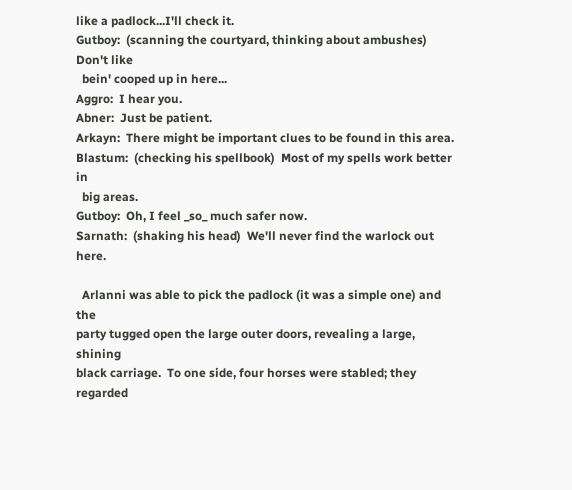like a padlock...I'll check it.
Gutboy:  (scanning the courtyard, thinking about ambushes)  Don't like
  bein' cooped up in here...
Aggro:  I hear you.
Abner:  Just be patient.
Arkayn:  There might be important clues to be found in this area.
Blastum:  (checking his spellbook)  Most of my spells work better in
  big areas.
Gutboy:  Oh, I feel _so_ much safer now.
Sarnath:  (shaking his head)  We'll never find the warlock out here.

  Arlanni was able to pick the padlock (it was a simple one) and the
party tugged open the large outer doors, revealing a large, shining
black carriage.  To one side, four horses were stabled; they regarded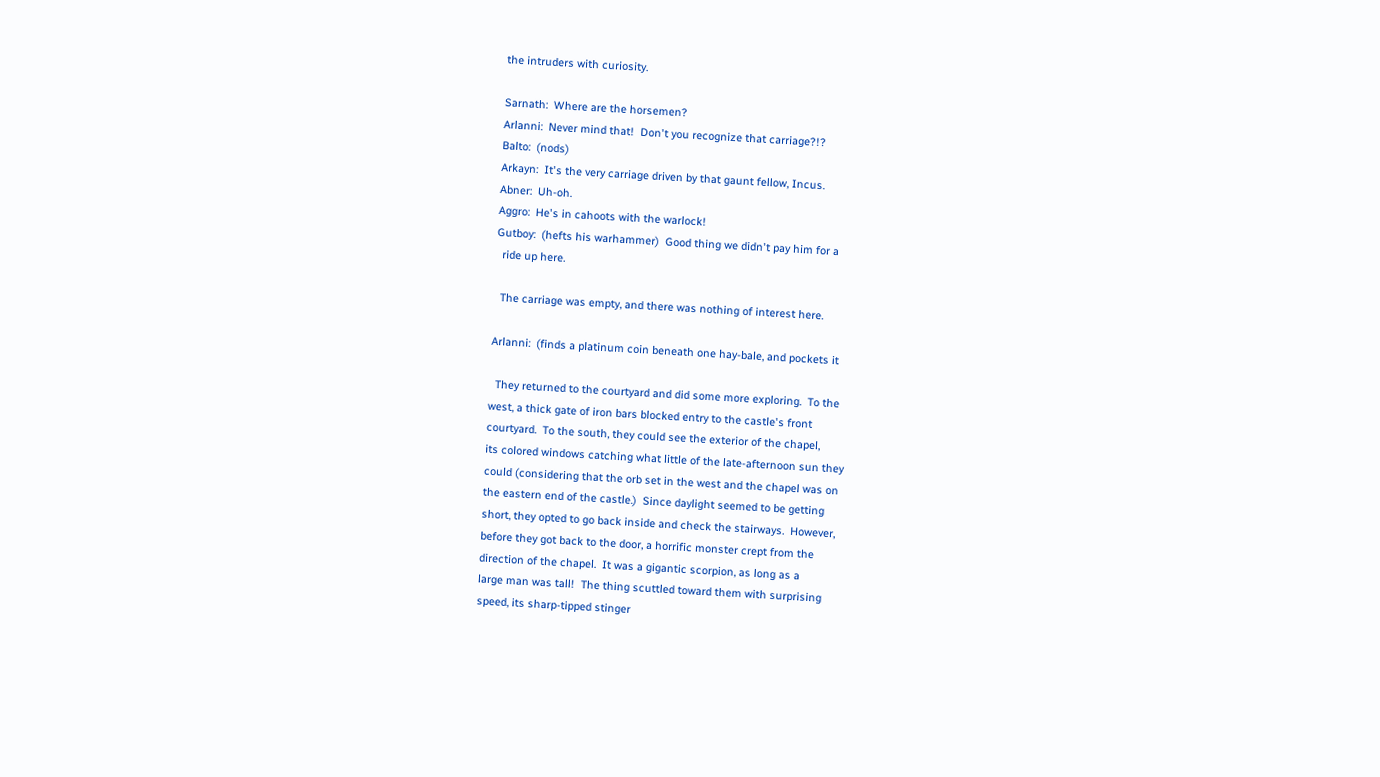the intruders with curiosity.

Sarnath:  Where are the horsemen?
Arlanni:  Never mind that!  Don't you recognize that carriage?!?
Balto:  (nods)
Arkayn:  It's the very carriage driven by that gaunt fellow, Incus.
Abner:  Uh-oh.
Aggro:  He's in cahoots with the warlock!
Gutboy:  (hefts his warhammer)  Good thing we didn't pay him for a
  ride up here.

  The carriage was empty, and there was nothing of interest here.

Arlanni:  (finds a platinum coin beneath one hay-bale, and pockets it

  They returned to the courtyard and did some more exploring.  To the
west, a thick gate of iron bars blocked entry to the castle's front
courtyard.  To the south, they could see the exterior of the chapel,
its colored windows catching what little of the late-afternoon sun they
could (considering that the orb set in the west and the chapel was on
the eastern end of the castle.)  Since daylight seemed to be getting
short, they opted to go back inside and check the stairways.  However,
before they got back to the door, a horrific monster crept from the
direction of the chapel.  It was a gigantic scorpion, as long as a
large man was tall!  The thing scuttled toward them with surprising
speed, its sharp-tipped stinger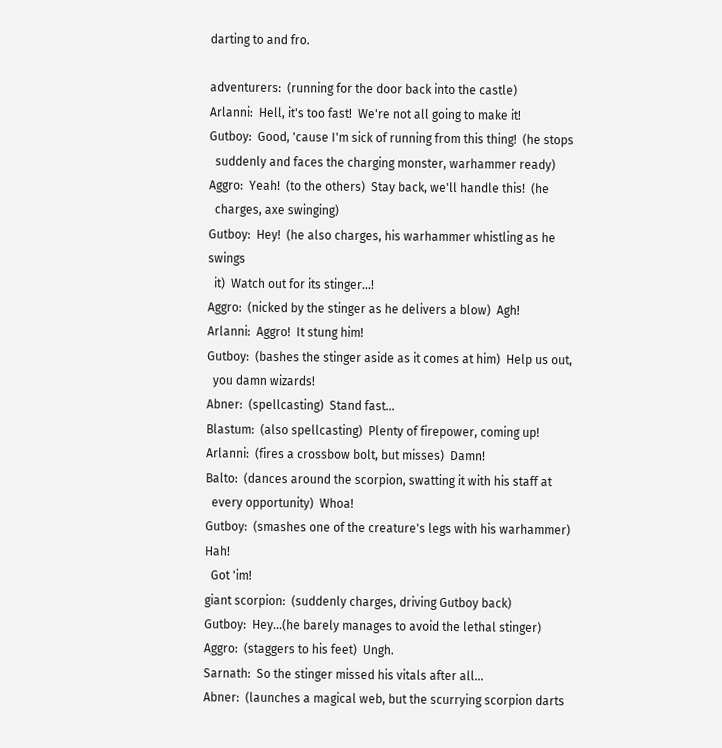darting to and fro.

adventurers:  (running for the door back into the castle)
Arlanni:  Hell, it's too fast!  We're not all going to make it!
Gutboy:  Good, 'cause I'm sick of running from this thing!  (he stops
  suddenly and faces the charging monster, warhammer ready)
Aggro:  Yeah!  (to the others)  Stay back, we'll handle this!  (he
  charges, axe swinging)
Gutboy:  Hey!  (he also charges, his warhammer whistling as he swings
  it)  Watch out for its stinger...!
Aggro:  (nicked by the stinger as he delivers a blow)  Agh!
Arlanni:  Aggro!  It stung him!
Gutboy:  (bashes the stinger aside as it comes at him)  Help us out,
  you damn wizards!
Abner:  (spellcasting)  Stand fast...
Blastum:  (also spellcasting)  Plenty of firepower, coming up!
Arlanni:  (fires a crossbow bolt, but misses)  Damn!
Balto:  (dances around the scorpion, swatting it with his staff at
  every opportunity)  Whoa!
Gutboy:  (smashes one of the creature's legs with his warhammer)  Hah!
  Got 'im!
giant scorpion:  (suddenly charges, driving Gutboy back)
Gutboy:  Hey...(he barely manages to avoid the lethal stinger)
Aggro:  (staggers to his feet)  Ungh.
Sarnath:  So the stinger missed his vitals after all...
Abner:  (launches a magical web, but the scurrying scorpion darts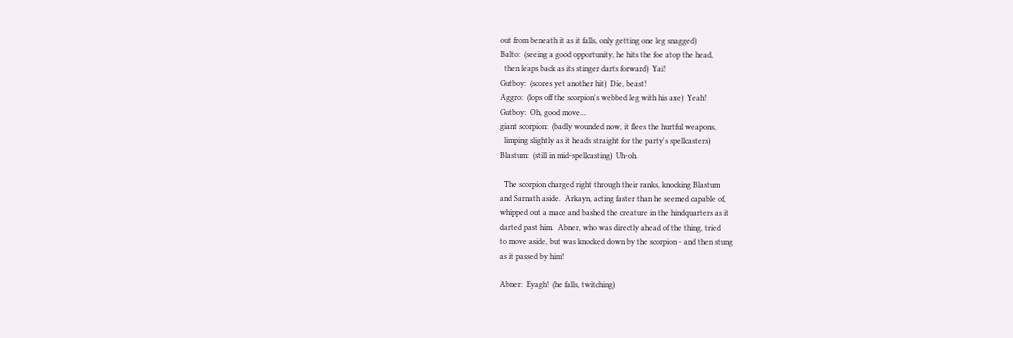out from beneath it as it falls, only getting one leg snagged)
Balto:  (seeing a good opportunity, he hits the foe atop the head,
  then leaps back as its stinger darts forward)  Yai!
Gutboy:  (scores yet another hit)  Die, beast!
Aggro:  (lops off the scorpion's webbed leg with his axe)  Yeah!
Gutboy:  Oh, good move...
giant scorpion:  (badly wounded now, it flees the hurtful weapons,
  limping slightly as it heads straight for the party's spellcasters)
Blastum:  (still in mid-spellcasting)  Uh-oh.

  The scorpion charged right through their ranks, knocking Blastum
and Sarnath aside.  Arkayn, acting faster than he seemed capable of,
whipped out a mace and bashed the creature in the hindquarters as it
darted past him.  Abner, who was directly ahead of the thing, tried
to move aside, but was knocked down by the scorpion - and then stung
as it passed by him!

Abner:  Eyagh!  (he falls, twitching)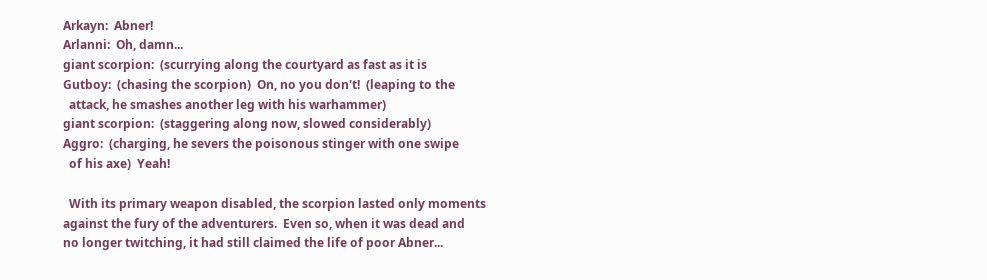Arkayn:  Abner!
Arlanni:  Oh, damn...
giant scorpion:  (scurrying along the courtyard as fast as it is
Gutboy:  (chasing the scorpion)  On, no you don't!  (leaping to the
  attack, he smashes another leg with his warhammer)
giant scorpion:  (staggering along now, slowed considerably)
Aggro:  (charging, he severs the poisonous stinger with one swipe
  of his axe)  Yeah!

  With its primary weapon disabled, the scorpion lasted only moments
against the fury of the adventurers.  Even so, when it was dead and
no longer twitching, it had still claimed the life of poor Abner...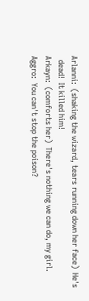Arlanni:  (shaking the wizard, tears running down her face)  He's
  dead!  It killed him!
Arkayn:  (comforts her)  There's nothing we can do, my girl.
Aggro:  You can't stop the poison?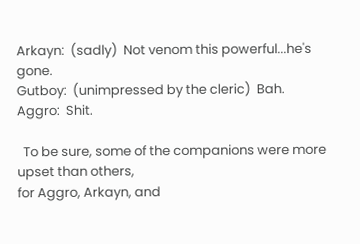Arkayn:  (sadly)  Not venom this powerful...he's gone.
Gutboy:  (unimpressed by the cleric)  Bah.
Aggro:  Shit.

  To be sure, some of the companions were more upset than others,
for Aggro, Arkayn, and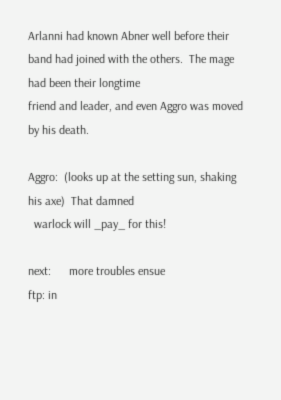Arlanni had known Abner well before their
band had joined with the others.  The mage had been their longtime
friend and leader, and even Aggro was moved by his death.

Aggro:  (looks up at the setting sun, shaking his axe)  That damned
  warlock will _pay_ for this!

next:      more troubles ensue
ftp: in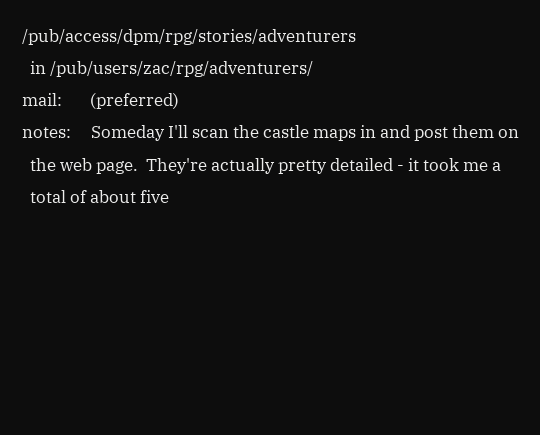/pub/access/dpm/rpg/stories/adventurers
  in /pub/users/zac/rpg/adventurers/
mail:       (preferred)
notes:     Someday I'll scan the castle maps in and post them on
  the web page.  They're actually pretty detailed - it took me a
  total of about five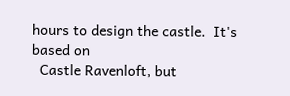hours to design the castle.  It's based on
  Castle Ravenloft, but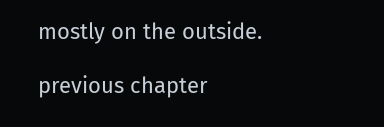mostly on the outside.

previous chapter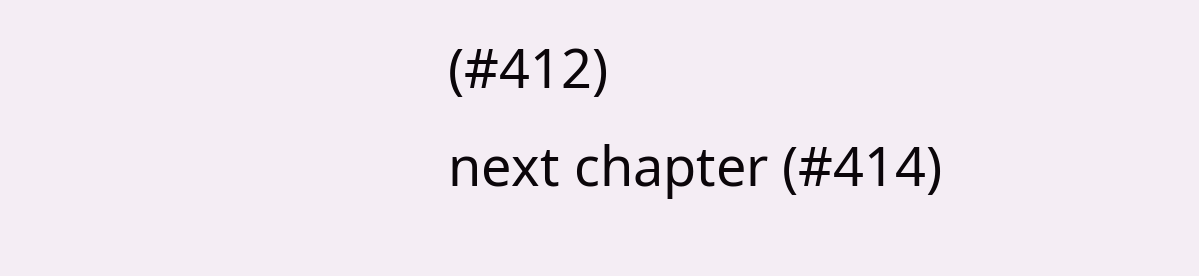(#412)                                                                  next chapter (#414)